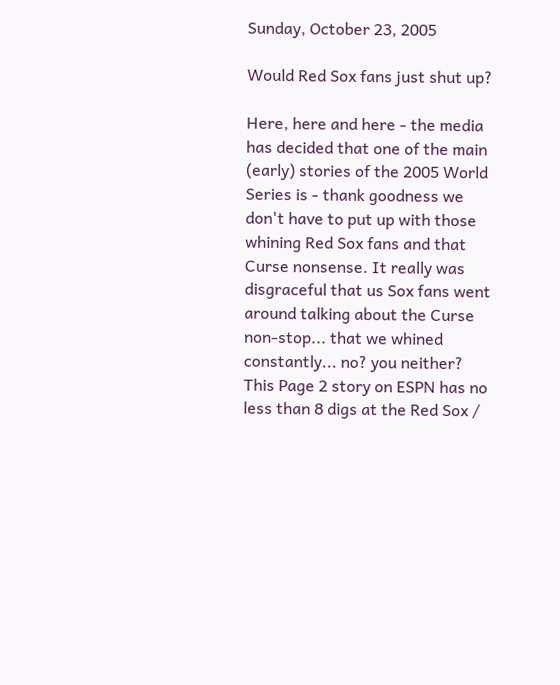Sunday, October 23, 2005

Would Red Sox fans just shut up?

Here, here and here - the media has decided that one of the main (early) stories of the 2005 World Series is - thank goodness we don't have to put up with those whining Red Sox fans and that Curse nonsense. It really was disgraceful that us Sox fans went around talking about the Curse non-stop... that we whined constantly... no? you neither? This Page 2 story on ESPN has no less than 8 digs at the Red Sox /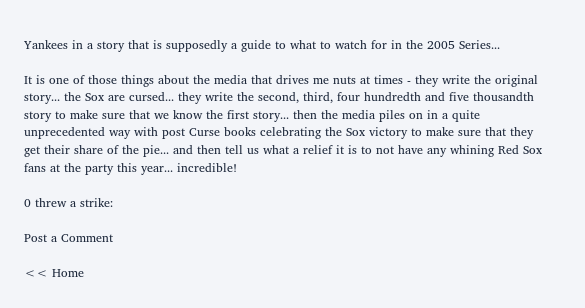Yankees in a story that is supposedly a guide to what to watch for in the 2005 Series...

It is one of those things about the media that drives me nuts at times - they write the original story... the Sox are cursed... they write the second, third, four hundredth and five thousandth story to make sure that we know the first story... then the media piles on in a quite unprecedented way with post Curse books celebrating the Sox victory to make sure that they get their share of the pie... and then tell us what a relief it is to not have any whining Red Sox fans at the party this year... incredible!

0 threw a strike:

Post a Comment

<< Home